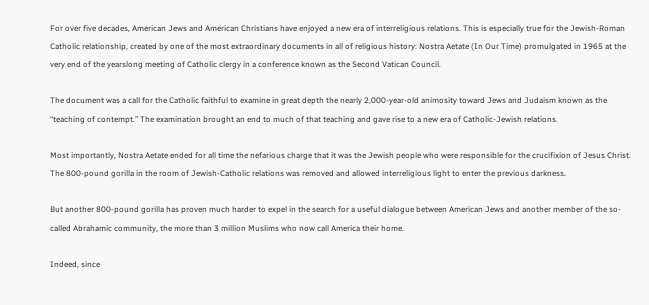For over five decades, American Jews and American Christians have enjoyed a new era of interreligious relations. This is especially true for the Jewish-Roman Catholic relationship, created by one of the most extraordinary documents in all of religious history: Nostra Aetate (In Our Time) promulgated in 1965 at the very end of the yearslong meeting of Catholic clergy in a conference known as the Second Vatican Council.

The document was a call for the Catholic faithful to examine in great depth the nearly 2,000-year-old animosity toward Jews and Judaism known as the “teaching of contempt.” The examination brought an end to much of that teaching and gave rise to a new era of Catholic-Jewish relations.

Most importantly, Nostra Aetate ended for all time the nefarious charge that it was the Jewish people who were responsible for the crucifixion of Jesus Christ. The 800-pound gorilla in the room of Jewish-Catholic relations was removed and allowed interreligious light to enter the previous darkness.

But another 800-pound gorilla has proven much harder to expel in the search for a useful dialogue between American Jews and another member of the so-called Abrahamic community, the more than 3 million Muslims who now call America their home.

Indeed, since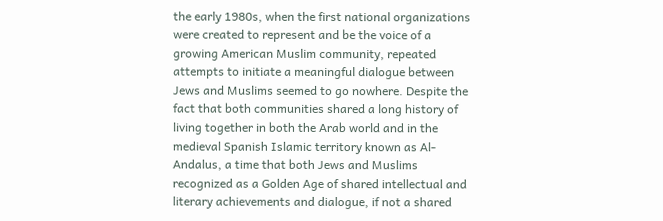the early 1980s, when the first national organizations were created to represent and be the voice of a growing American Muslim community, repeated attempts to initiate a meaningful dialogue between Jews and Muslims seemed to go nowhere. Despite the fact that both communities shared a long history of living together in both the Arab world and in the medieval Spanish Islamic territory known as Al-Andalus, a time that both Jews and Muslims recognized as a Golden Age of shared intellectual and literary achievements and dialogue, if not a shared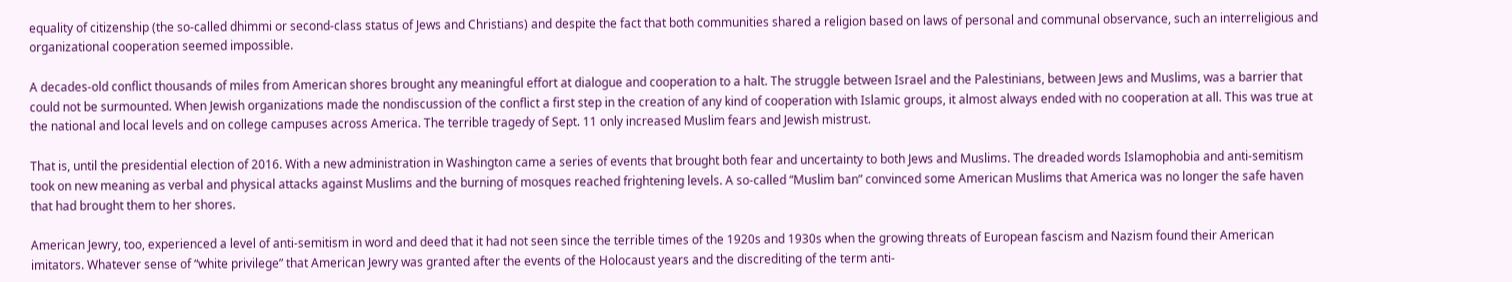equality of citizenship (the so-called dhimmi or second-class status of Jews and Christians) and despite the fact that both communities shared a religion based on laws of personal and communal observance, such an interreligious and organizational cooperation seemed impossible.

A decades-old conflict thousands of miles from American shores brought any meaningful effort at dialogue and cooperation to a halt. The struggle between Israel and the Palestinians, between Jews and Muslims, was a barrier that could not be surmounted. When Jewish organizations made the nondiscussion of the conflict a first step in the creation of any kind of cooperation with Islamic groups, it almost always ended with no cooperation at all. This was true at the national and local levels and on college campuses across America. The terrible tragedy of Sept. 11 only increased Muslim fears and Jewish mistrust.

That is, until the presidential election of 2016. With a new administration in Washington came a series of events that brought both fear and uncertainty to both Jews and Muslims. The dreaded words Islamophobia and anti-semitism took on new meaning as verbal and physical attacks against Muslims and the burning of mosques reached frightening levels. A so-called “Muslim ban” convinced some American Muslims that America was no longer the safe haven that had brought them to her shores.

American Jewry, too, experienced a level of anti-semitism in word and deed that it had not seen since the terrible times of the 1920s and 1930s when the growing threats of European fascism and Nazism found their American imitators. Whatever sense of “white privilege” that American Jewry was granted after the events of the Holocaust years and the discrediting of the term anti-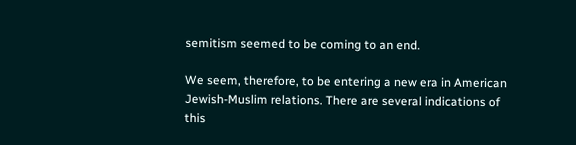semitism seemed to be coming to an end.

We seem, therefore, to be entering a new era in American Jewish-Muslim relations. There are several indications of this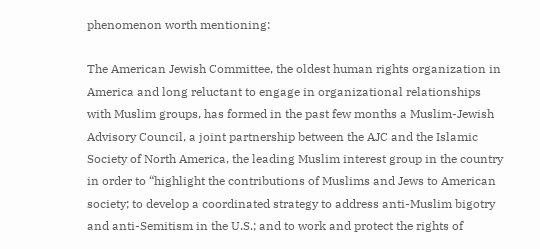phenomenon worth mentioning:

The American Jewish Committee, the oldest human rights organization in America and long reluctant to engage in organizational relationships with Muslim groups, has formed in the past few months a Muslim-Jewish Advisory Council, a joint partnership between the AJC and the Islamic Society of North America, the leading Muslim interest group in the country in order to “highlight the contributions of Muslims and Jews to American society; to develop a coordinated strategy to address anti-Muslim bigotry and anti-Semitism in the U.S.; and to work and protect the rights of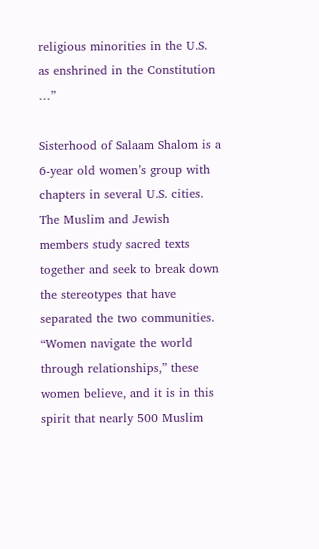religious minorities in the U.S. as enshrined in the Constitution …”

Sisterhood of Salaam Shalom is a 6-year old women’s group with chapters in several U.S. cities. The Muslim and Jewish members study sacred texts together and seek to break down the stereotypes that have separated the two communities. “Women navigate the world through relationships,” these women believe, and it is in this spirit that nearly 500 Muslim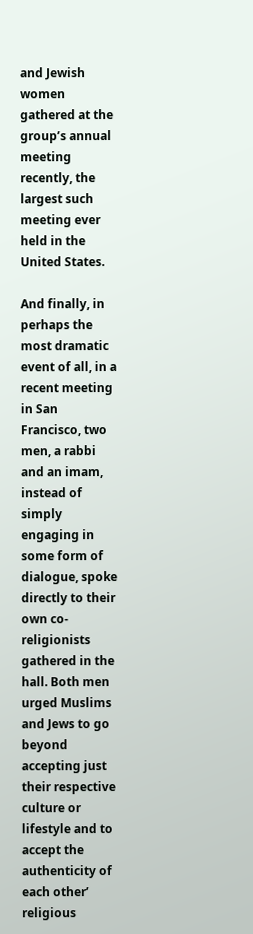and Jewish women gathered at the group’s annual meeting recently, the largest such meeting ever held in the United States.

And finally, in perhaps the most dramatic event of all, in a recent meeting in San Francisco, two men, a rabbi and an imam, instead of simply engaging in some form of dialogue, spoke directly to their own co-religionists gathered in the hall. Both men urged Muslims and Jews to go beyond accepting just their respective culture or lifestyle and to accept the authenticity of each other’ religious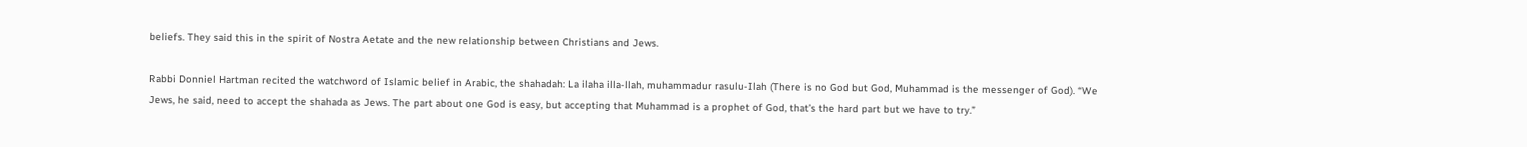beliefs. They said this in the spirit of Nostra Aetate and the new relationship between Christians and Jews.

Rabbi Donniel Hartman recited the watchword of Islamic belief in Arabic, the shahadah: La ilaha illa-llah, muhammadur rasulu-Ilah (There is no God but God, Muhammad is the messenger of God). “We Jews, he said, need to accept the shahada as Jews. The part about one God is easy, but accepting that Muhammad is a prophet of God, that’s the hard part but we have to try.”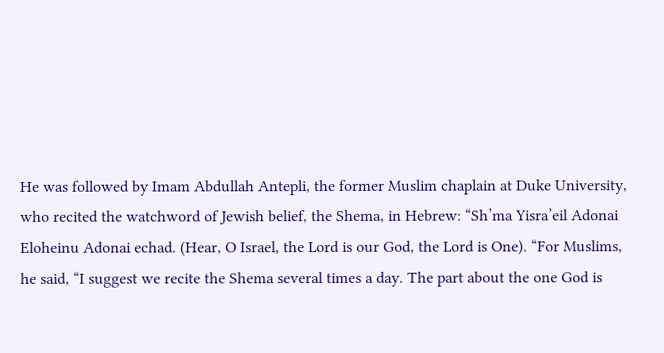He was followed by Imam Abdullah Antepli, the former Muslim chaplain at Duke University, who recited the watchword of Jewish belief, the Shema, in Hebrew: “Sh’ma Yisra’eil Adonai Eloheinu Adonai echad. (Hear, O Israel, the Lord is our God, the Lord is One). “For Muslims, he said, “I suggest we recite the Shema several times a day. The part about the one God is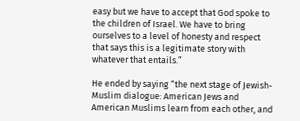easy but we have to accept that God spoke to the children of Israel. We have to bring ourselves to a level of honesty and respect that says this is a legitimate story with whatever that entails.”

He ended by saying “the next stage of Jewish-Muslim dialogue: American Jews and American Muslims learn from each other, and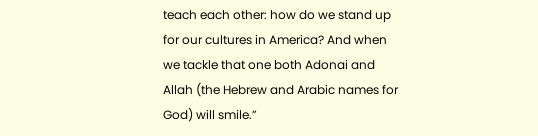teach each other: how do we stand up for our cultures in America? And when we tackle that one both Adonai and Allah (the Hebrew and Arabic names for God) will smile.”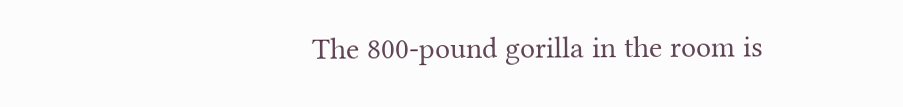The 800-pound gorilla in the room is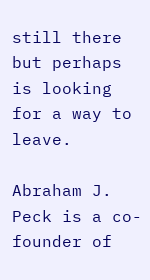still there but perhaps is looking for a way to leave.

Abraham J. Peck is a co-founder of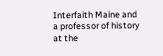Interfaith Maine and a professor of history at the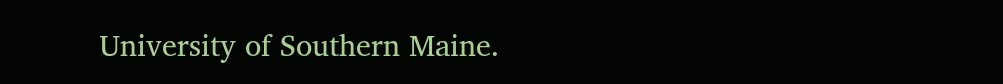University of Southern Maine.